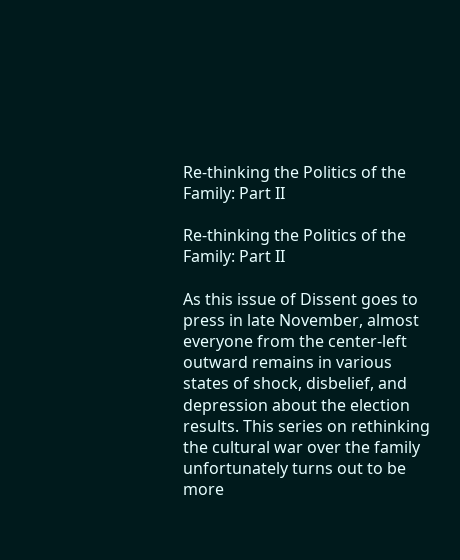Re-thinking the Politics of the Family: Part II

Re-thinking the Politics of the Family: Part II

As this issue of Dissent goes to press in late November, almost everyone from the center-left outward remains in various states of shock, disbelief, and depression about the election results. This series on rethinking the cultural war over the family unfortunately turns out to be more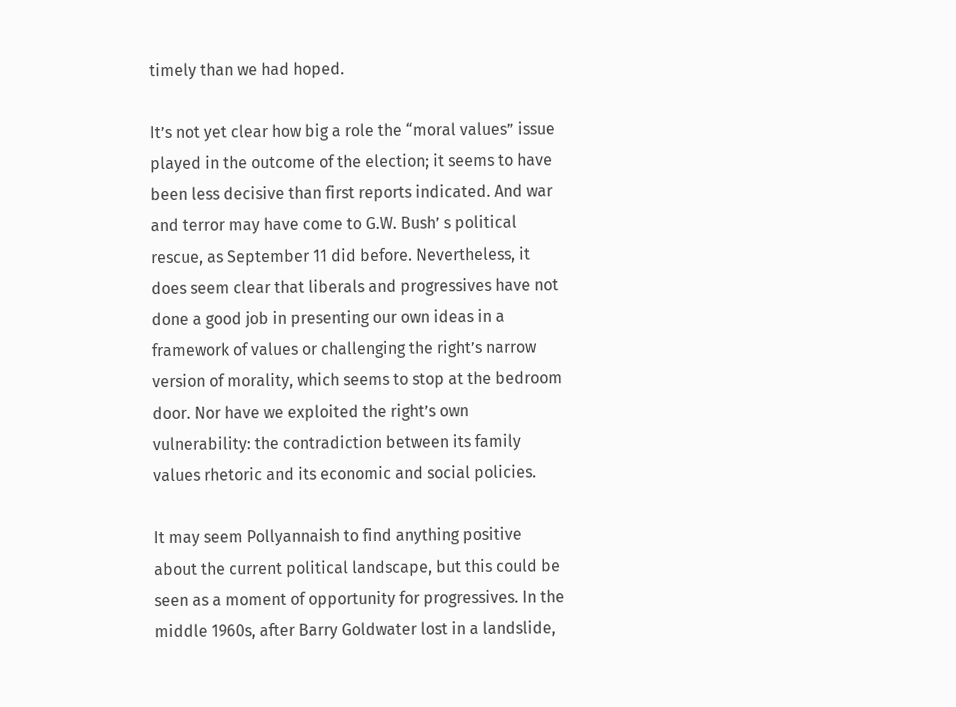timely than we had hoped.

It’s not yet clear how big a role the “moral values” issue played in the outcome of the election; it seems to have been less decisive than first reports indicated. And war and terror may have come to G.W. Bush’ s political rescue, as September 11 did before. Nevertheless, it does seem clear that liberals and progressives have not done a good job in presenting our own ideas in a framework of values or challenging the right’s narrow version of morality, which seems to stop at the bedroom door. Nor have we exploited the right’s own vulnerability: the contradiction between its family values rhetoric and its economic and social policies.

It may seem Pollyannaish to find anything positive about the current political landscape, but this could be seen as a moment of opportunity for progressives. In the middle 1960s, after Barry Goldwater lost in a landslide,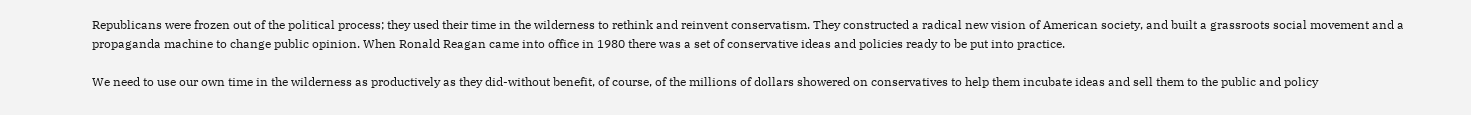Republicans were frozen out of the political process; they used their time in the wilderness to rethink and reinvent conservatism. They constructed a radical new vision of American society, and built a grassroots social movement and a propaganda machine to change public opinion. When Ronald Reagan came into office in 1980 there was a set of conservative ideas and policies ready to be put into practice.

We need to use our own time in the wilderness as productively as they did-without benefit, of course, of the millions of dollars showered on conservatives to help them incubate ideas and sell them to the public and policy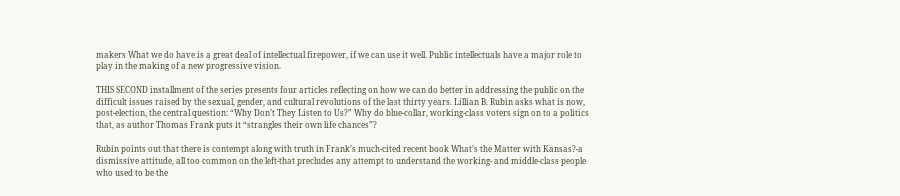makers What we do have is a great deal of intellectual firepower, if we can use it well. Public intellectuals have a major role to play in the making of a new progressive vision.

THIS SECOND installment of the series presents four articles reflecting on how we can do better in addressing the public on the difficult issues raised by the sexual, gender, and cultural revolutions of the last thirty years. Lillian B. Rubin asks what is now, post-election, the central question: “Why Don’t They Listen to Us?” Why do blue-collar, working-class voters sign on to a politics that, as author Thomas Frank puts it “strangles their own life chances”?

Rubin points out that there is contempt along with truth in Frank’s much-cited recent book What’s the Matter with Kansas?-a dismissive attitude, all too common on the left-that precludes any attempt to understand the working- and middle-class people who used to be the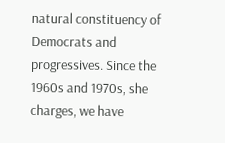natural constituency of Democrats and progressives. Since the 1960s and 1970s, she charges, we have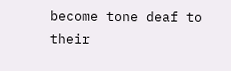become tone deaf to their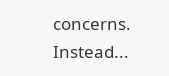concerns. Instead...